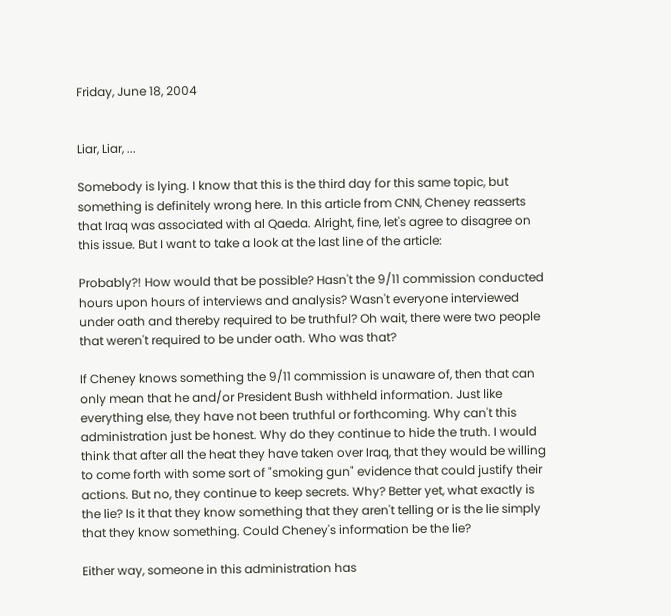Friday, June 18, 2004


Liar, Liar, ...

Somebody is lying. I know that this is the third day for this same topic, but something is definitely wrong here. In this article from CNN, Cheney reasserts that Iraq was associated with al Qaeda. Alright, fine, let's agree to disagree on this issue. But I want to take a look at the last line of the article:

Probably?! How would that be possible? Hasn't the 9/11 commission conducted hours upon hours of interviews and analysis? Wasn't everyone interviewed under oath and thereby required to be truthful? Oh wait, there were two people that weren't required to be under oath. Who was that?

If Cheney knows something the 9/11 commission is unaware of, then that can only mean that he and/or President Bush withheld information. Just like everything else, they have not been truthful or forthcoming. Why can't this administration just be honest. Why do they continue to hide the truth. I would think that after all the heat they have taken over Iraq, that they would be willing to come forth with some sort of "smoking gun" evidence that could justify their actions. But no, they continue to keep secrets. Why? Better yet, what exactly is the lie? Is it that they know something that they aren't telling or is the lie simply that they know something. Could Cheney's information be the lie?

Either way, someone in this administration has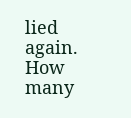lied again. How many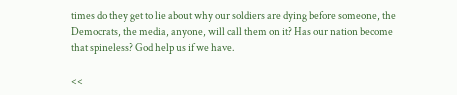times do they get to lie about why our soldiers are dying before someone, the Democrats, the media, anyone, will call them on it? Has our nation become that spineless? God help us if we have.

<<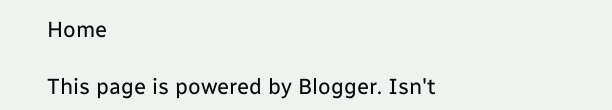Home

This page is powered by Blogger. Isn't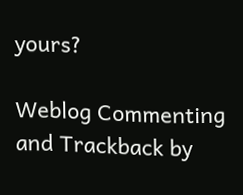yours?

Weblog Commenting and Trackback by